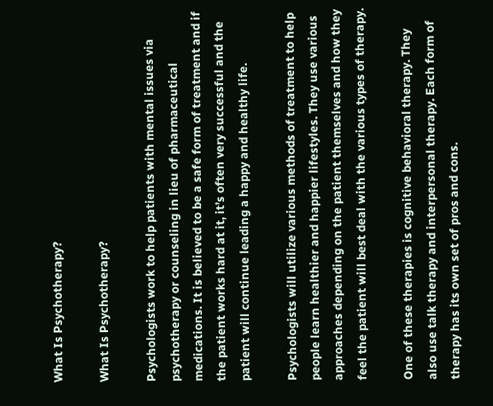What Is Psychotherapy?

What Is Psychotherapy?

Psychologists work to help patients with mental issues via psychotherapy or counseling in lieu of pharmaceutical medications. It is believed to be a safe form of treatment and if the patient works hard at it, it’s often very successful and the patient will continue leading a happy and healthy life.

Psychologists will utilize various methods of treatment to help people learn healthier and happier lifestyles. They use various approaches depending on the patient themselves and how they feel the patient will best deal with the various types of therapy.

One of these therapies is cognitive behavioral therapy. They also use talk therapy and interpersonal therapy. Each form of therapy has its own set of pros and cons.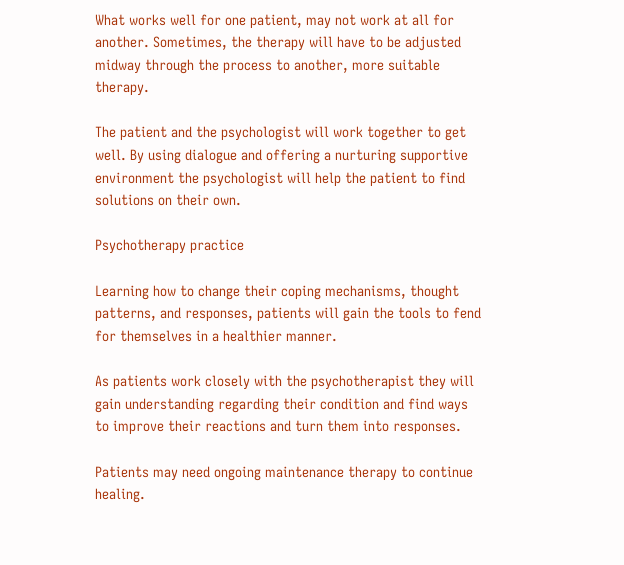What works well for one patient, may not work at all for another. Sometimes, the therapy will have to be adjusted midway through the process to another, more suitable therapy.

The patient and the psychologist will work together to get well. By using dialogue and offering a nurturing supportive environment the psychologist will help the patient to find solutions on their own.

Psychotherapy practice

Learning how to change their coping mechanisms, thought patterns, and responses, patients will gain the tools to fend for themselves in a healthier manner.

As patients work closely with the psychotherapist they will gain understanding regarding their condition and find ways to improve their reactions and turn them into responses.

Patients may need ongoing maintenance therapy to continue healing.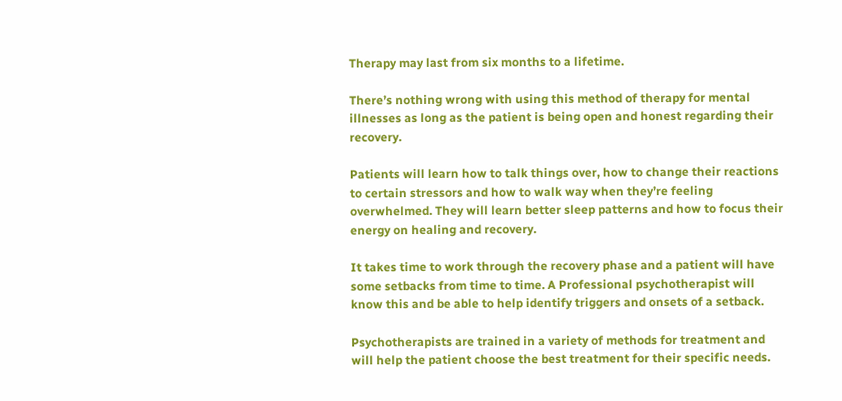Therapy may last from six months to a lifetime.

There’s nothing wrong with using this method of therapy for mental illnesses as long as the patient is being open and honest regarding their recovery.

Patients will learn how to talk things over, how to change their reactions to certain stressors and how to walk way when they’re feeling overwhelmed. They will learn better sleep patterns and how to focus their energy on healing and recovery.

It takes time to work through the recovery phase and a patient will have some setbacks from time to time. A Professional psychotherapist will know this and be able to help identify triggers and onsets of a setback.

Psychotherapists are trained in a variety of methods for treatment and will help the patient choose the best treatment for their specific needs.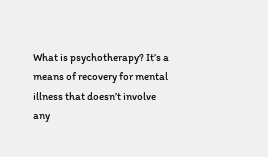What is psychotherapy? It’s a means of recovery for mental illness that doesn’t involve any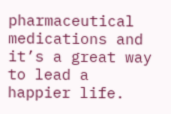pharmaceutical medications and it’s a great way to lead a happier life.